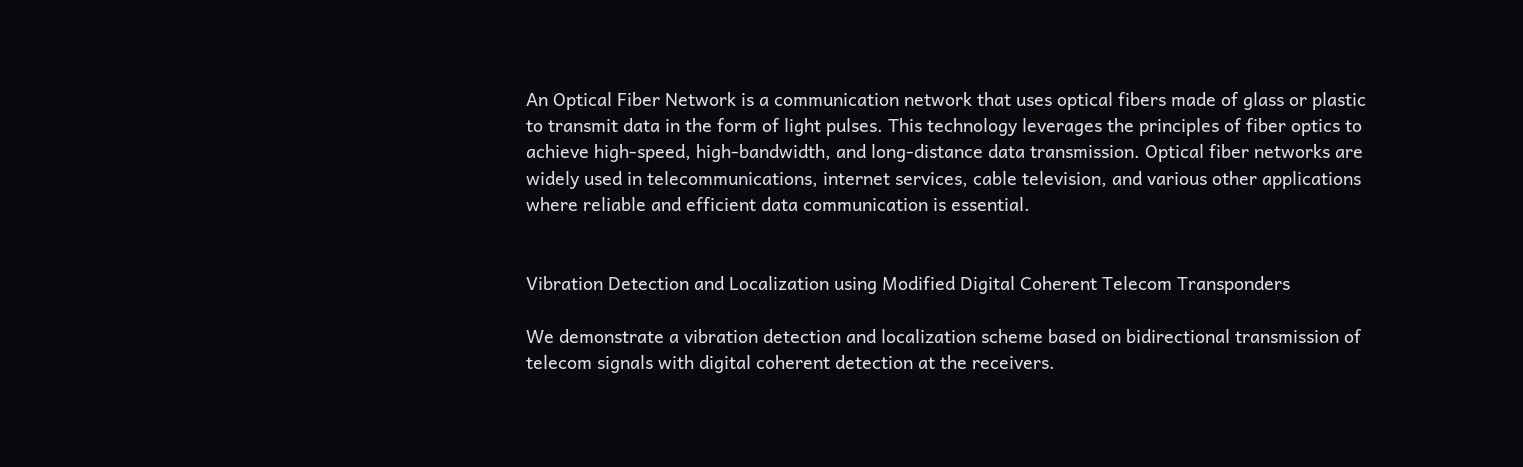An Optical Fiber Network is a communication network that uses optical fibers made of glass or plastic to transmit data in the form of light pulses. This technology leverages the principles of fiber optics to achieve high-speed, high-bandwidth, and long-distance data transmission. Optical fiber networks are widely used in telecommunications, internet services, cable television, and various other applications where reliable and efficient data communication is essential.


Vibration Detection and Localization using Modified Digital Coherent Telecom Transponders

We demonstrate a vibration detection and localization scheme based on bidirectional transmission of telecom signals with digital coherent detection at the receivers.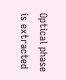Optical phase is extracted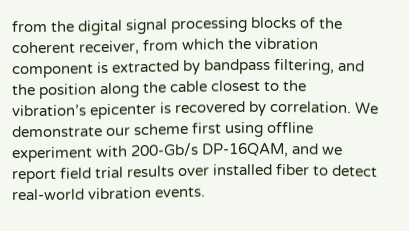from the digital signal processing blocks of the coherent receiver, from which the vibration component is extracted by bandpass filtering, and the position along the cable closest to the vibration’s epicenter is recovered by correlation. We demonstrate our scheme first using offline experiment with 200-Gb/s DP-16QAM, and we report field trial results over installed fiber to detect real-world vibration events.